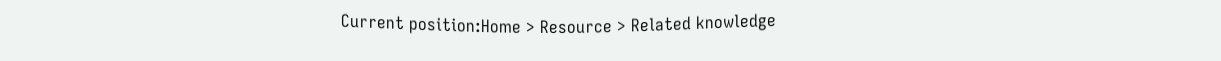Current position:Home > Resource > Related knowledge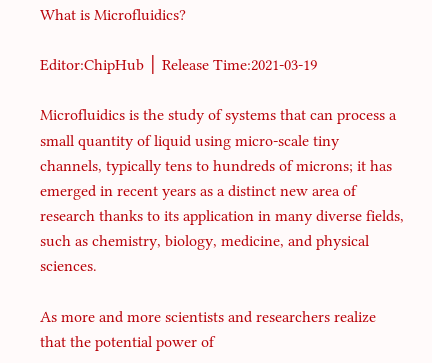What is Microfluidics?

Editor:ChipHub │ Release Time:2021-03-19

Microfluidics is the study of systems that can process a small quantity of liquid using micro-scale tiny channels, typically tens to hundreds of microns; it has emerged in recent years as a distinct new area of research thanks to its application in many diverse fields, such as chemistry, biology, medicine, and physical sciences.

As more and more scientists and researchers realize that the potential power of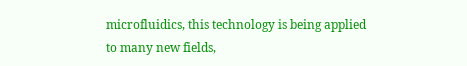microfluidics, this technology is being applied to many new fields,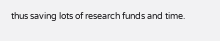thus saving lots of research funds and time.